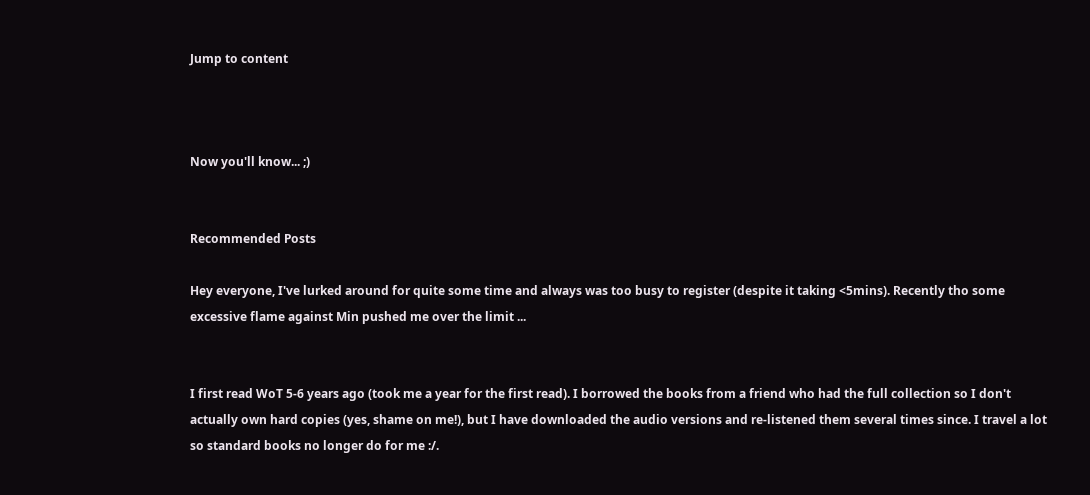Jump to content



Now you'll know... ;)


Recommended Posts

Hey everyone, I've lurked around for quite some time and always was too busy to register (despite it taking <5mins). Recently tho some excessive flame against Min pushed me over the limit ...


I first read WoT 5-6 years ago (took me a year for the first read). I borrowed the books from a friend who had the full collection so I don't actually own hard copies (yes, shame on me!), but I have downloaded the audio versions and re-listened them several times since. I travel a lot so standard books no longer do for me :/.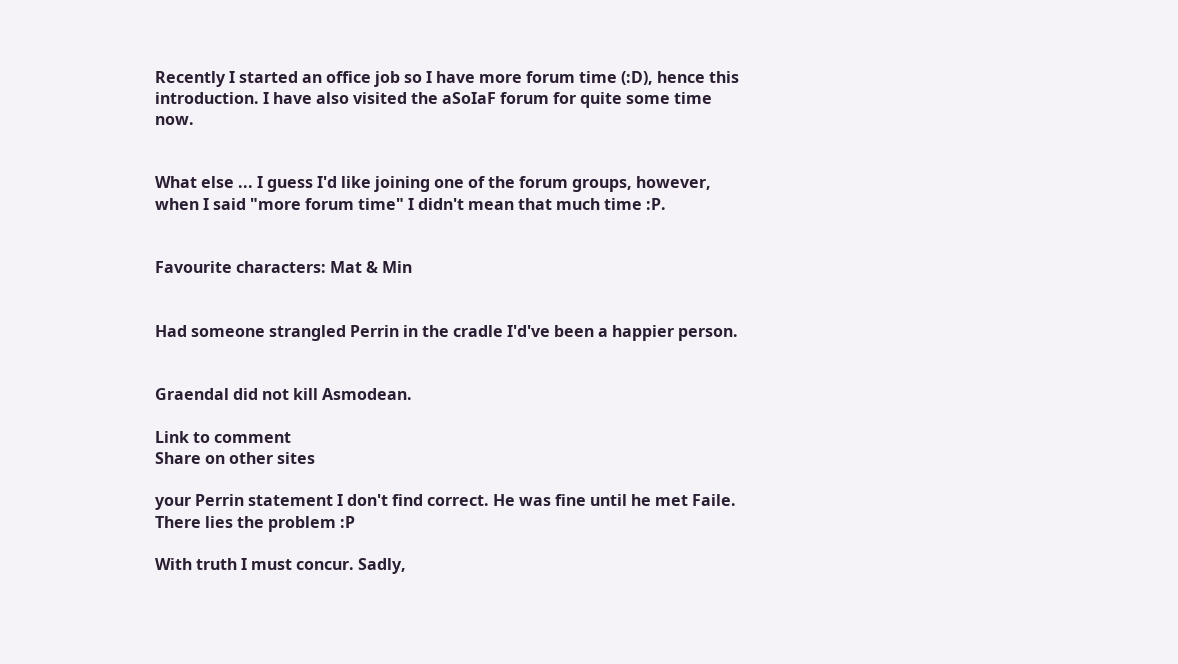Recently I started an office job so I have more forum time (:D), hence this introduction. I have also visited the aSoIaF forum for quite some time now.


What else ... I guess I'd like joining one of the forum groups, however, when I said "more forum time" I didn't mean that much time :P.


Favourite characters: Mat & Min


Had someone strangled Perrin in the cradle I'd've been a happier person.


Graendal did not kill Asmodean.

Link to comment
Share on other sites

your Perrin statement I don't find correct. He was fine until he met Faile. There lies the problem :P

With truth I must concur. Sadly,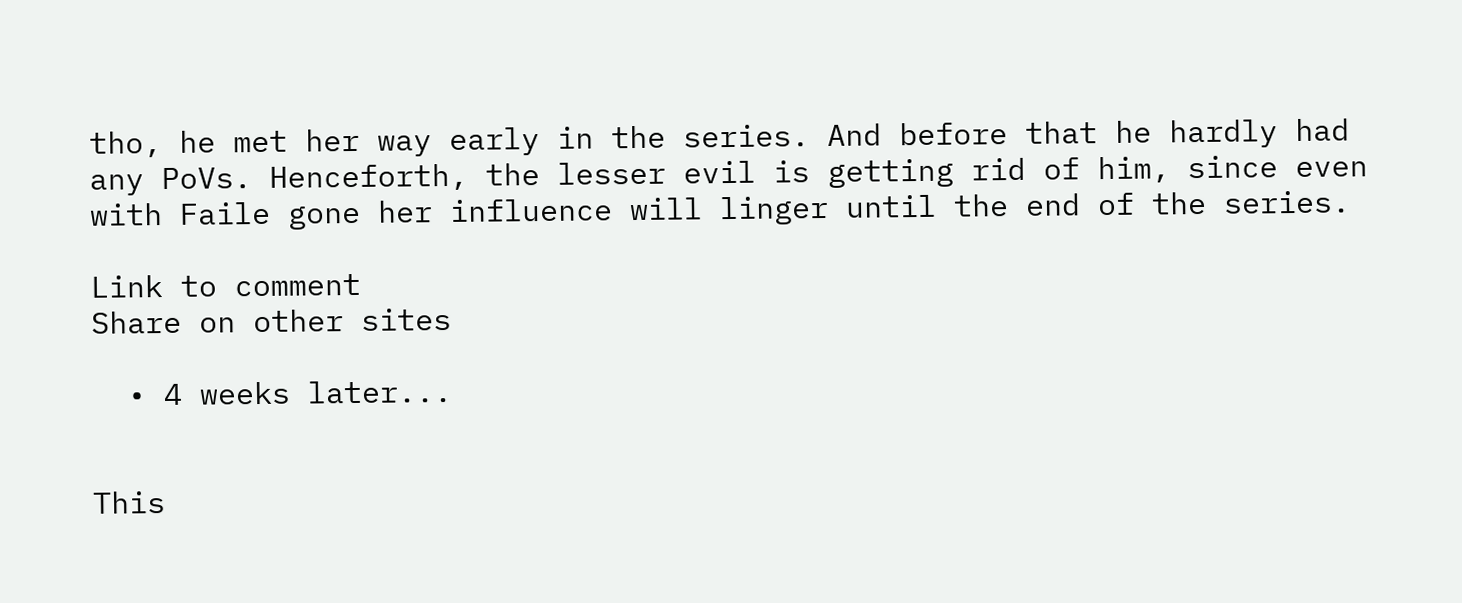tho, he met her way early in the series. And before that he hardly had any PoVs. Henceforth, the lesser evil is getting rid of him, since even with Faile gone her influence will linger until the end of the series.

Link to comment
Share on other sites

  • 4 weeks later...


This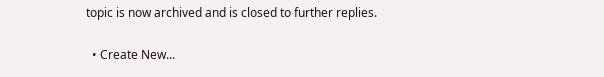topic is now archived and is closed to further replies.

  • Create New...